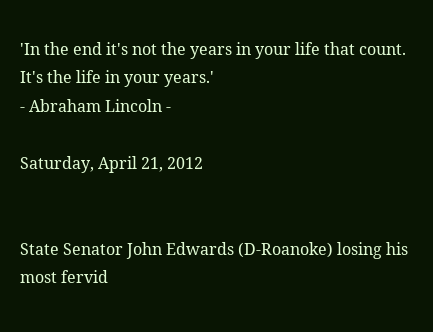'In the end it's not the years in your life that count. It's the life in your years.'
- Abraham Lincoln -

Saturday, April 21, 2012


State Senator John Edwards (D-Roanoke) losing his most fervid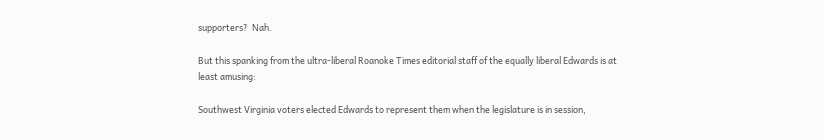supporters?  Nah.

But this spanking from the ultra-liberal Roanoke Times editorial staff of the equally liberal Edwards is at least amusing:

Southwest Virginia voters elected Edwards to represent them when the legislature is in session,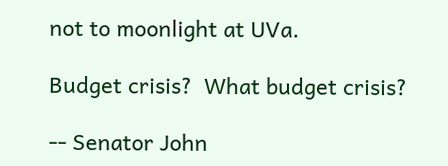not to moonlight at UVa.

Budget crisis?  What budget crisis?

-- Senator John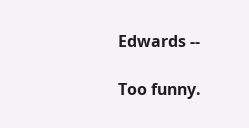Edwards --

Too funny.